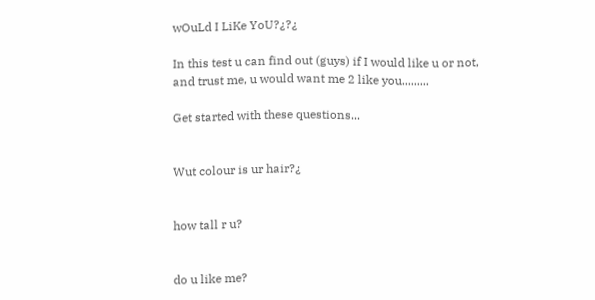wOuLd I LiKe YoU?¿?¿

In this test u can find out (guys) if I would like u or not, and trust me, u would want me 2 like you.........

Get started with these questions...


Wut colour is ur hair?¿


how tall r u?


do u like me?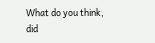What do you think, did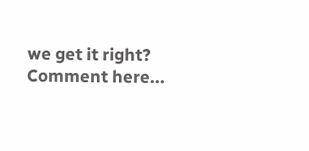we get it right? Comment here...